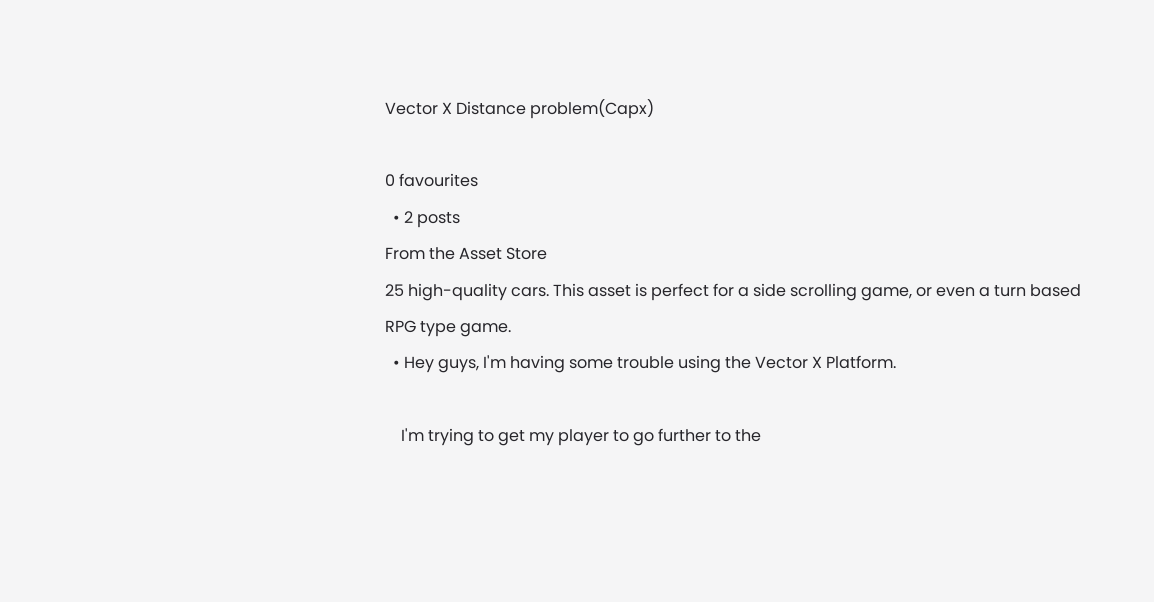Vector X Distance problem(Capx)

0 favourites
  • 2 posts
From the Asset Store
25 high-quality cars. This asset is perfect for a side scrolling game, or even a turn based RPG type game.
  • Hey guys, I'm having some trouble using the Vector X Platform.

    I'm trying to get my player to go further to the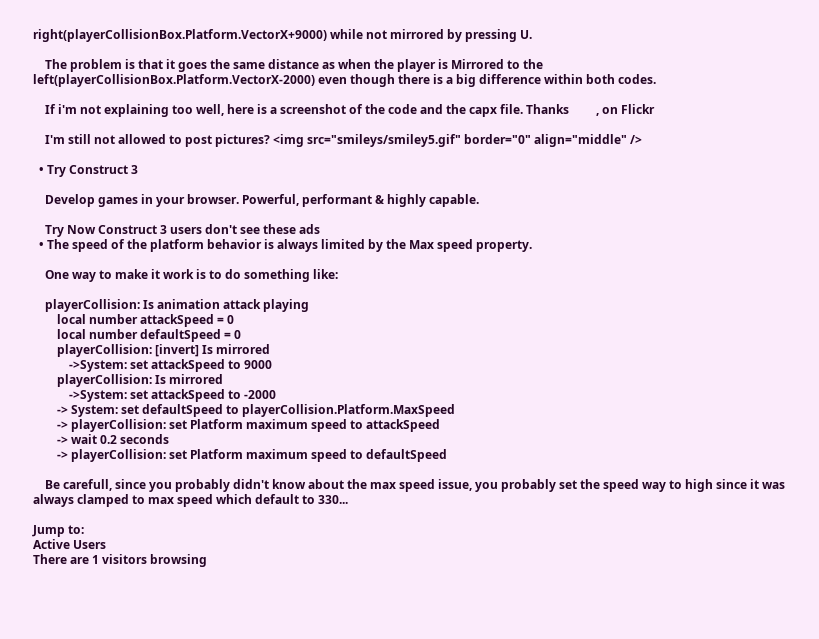right(playerCollisionBox.Platform.VectorX+9000) while not mirrored by pressing U.

    The problem is that it goes the same distance as when the player is Mirrored to the left(playerCollisionBox.Platform.VectorX-2000) even though there is a big difference within both codes.

    If i'm not explaining too well, here is a screenshot of the code and the capx file. Thanks         , on Flickr

    I'm still not allowed to post pictures? <img src="smileys/smiley5.gif" border="0" align="middle" />

  • Try Construct 3

    Develop games in your browser. Powerful, performant & highly capable.

    Try Now Construct 3 users don't see these ads
  • The speed of the platform behavior is always limited by the Max speed property.

    One way to make it work is to do something like:

    playerCollision: Is animation attack playing
        local number attackSpeed = 0
        local number defaultSpeed = 0
        playerCollision: [invert] Is mirrored
            ->System: set attackSpeed to 9000
        playerCollision: Is mirrored
            ->System: set attackSpeed to -2000
        -> System: set defaultSpeed to playerCollision.Platform.MaxSpeed
        -> playerCollision: set Platform maximum speed to attackSpeed
        -> wait 0.2 seconds
        -> playerCollision: set Platform maximum speed to defaultSpeed

    Be carefull, since you probably didn't know about the max speed issue, you probably set the speed way to high since it was always clamped to max speed which default to 330...

Jump to:
Active Users
There are 1 visitors browsing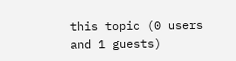this topic (0 users and 1 guests)